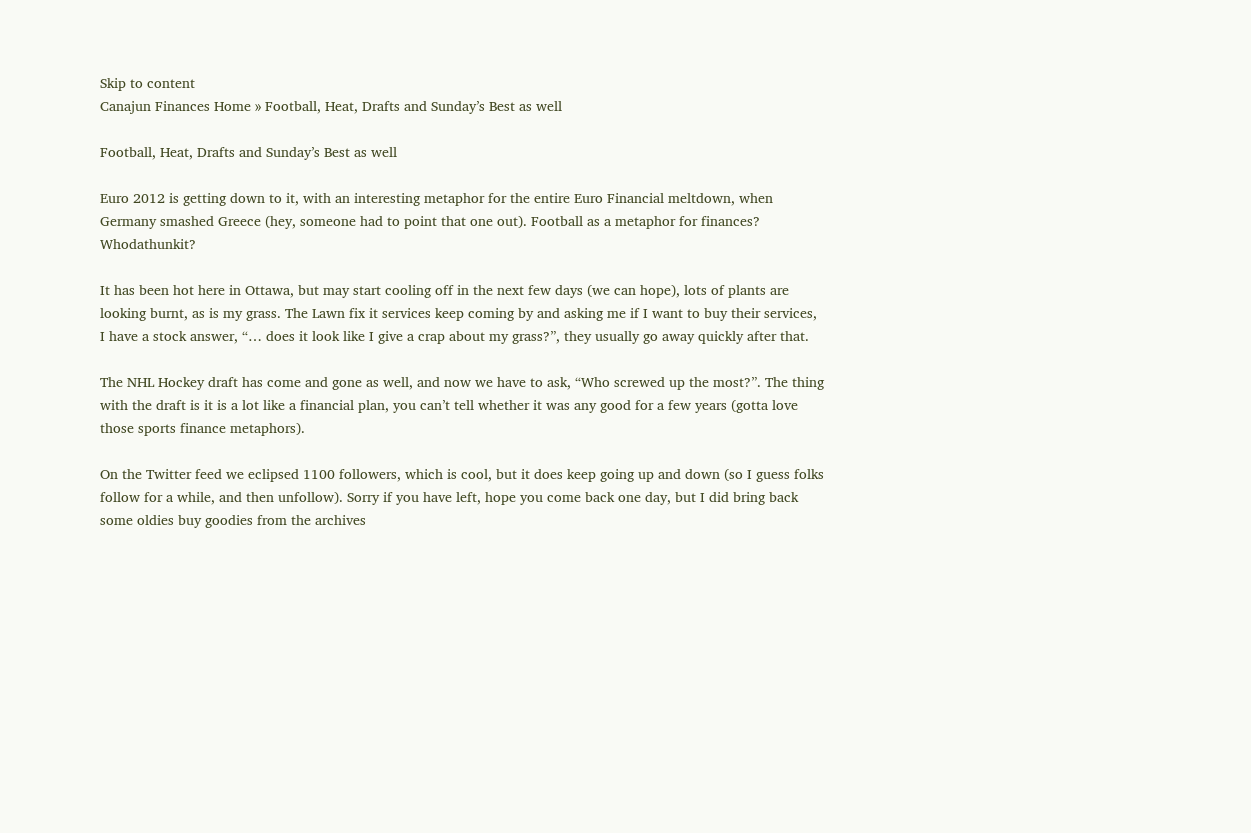Skip to content
Canajun Finances Home » Football, Heat, Drafts and Sunday’s Best as well

Football, Heat, Drafts and Sunday’s Best as well

Euro 2012 is getting down to it, with an interesting metaphor for the entire Euro Financial meltdown, when Germany smashed Greece (hey, someone had to point that one out). Football as a metaphor for finances? Whodathunkit?

It has been hot here in Ottawa, but may start cooling off in the next few days (we can hope), lots of plants are looking burnt, as is my grass. The Lawn fix it services keep coming by and asking me if I want to buy their services, I have a stock answer, “… does it look like I give a crap about my grass?”, they usually go away quickly after that.

The NHL Hockey draft has come and gone as well, and now we have to ask, “Who screwed up the most?”. The thing with the draft is it is a lot like a financial plan, you can’t tell whether it was any good for a few years (gotta love those sports finance metaphors).

On the Twitter feed we eclipsed 1100 followers, which is cool, but it does keep going up and down (so I guess folks follow for a while, and then unfollow). Sorry if you have left, hope you come back one day, but I did bring back some oldies buy goodies from the archives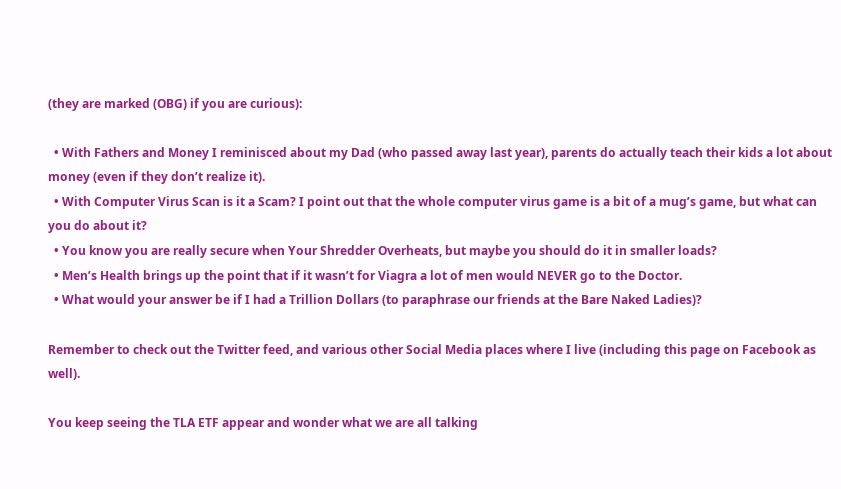(they are marked (OBG) if you are curious):

  • With Fathers and Money I reminisced about my Dad (who passed away last year), parents do actually teach their kids a lot about money (even if they don’t realize it).
  • With Computer Virus Scan is it a Scam? I point out that the whole computer virus game is a bit of a mug’s game, but what can you do about it?
  • You know you are really secure when Your Shredder Overheats, but maybe you should do it in smaller loads?
  • Men’s Health brings up the point that if it wasn’t for Viagra a lot of men would NEVER go to the Doctor.
  • What would your answer be if I had a Trillion Dollars (to paraphrase our friends at the Bare Naked Ladies)?

Remember to check out the Twitter feed, and various other Social Media places where I live (including this page on Facebook as well).

You keep seeing the TLA ETF appear and wonder what we are all talking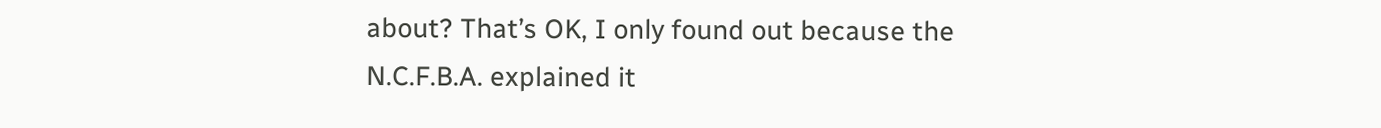about? That’s OK, I only found out because the N.C.F.B.A. explained it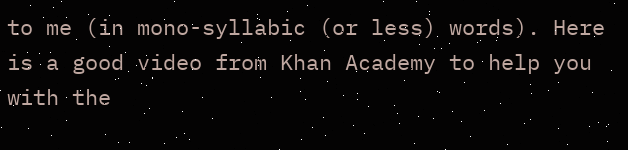to me (in mono-syllabic (or less) words). Here is a good video from Khan Academy to help you with the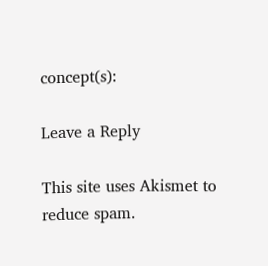concept(s):

Leave a Reply

This site uses Akismet to reduce spam.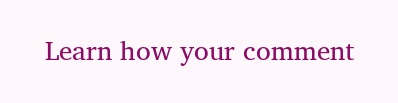Learn how your comment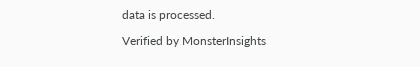data is processed.

Verified by MonsterInsights